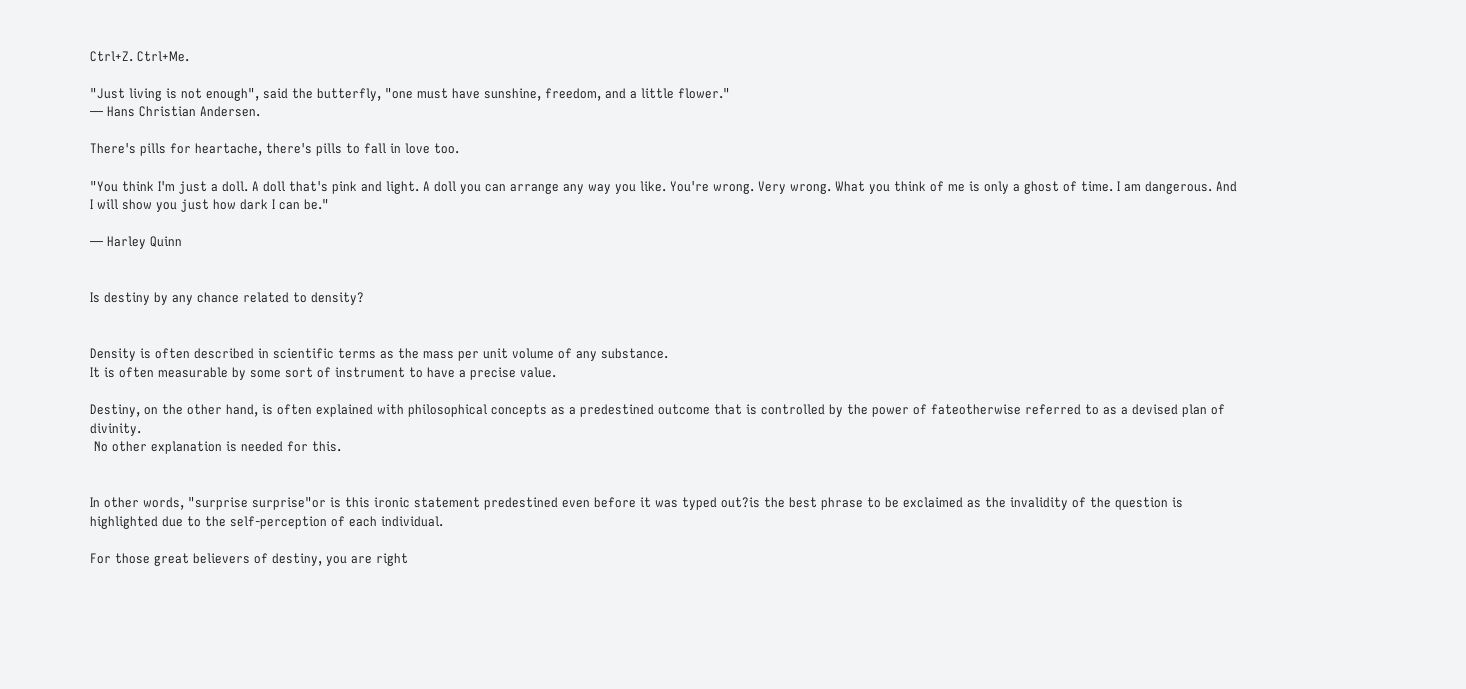Ctrl+Z. Ctrl+Me.

"Just living is not enough", said the butterfly, "one must have sunshine, freedom, and a little flower."
— Hans Christian Andersen.

There's pills for heartache, there's pills to fall in love too.

"You think I'm just a doll. A doll that's pink and light. A doll you can arrange any way you like. You're wrong. Very wrong. What you think of me is only a ghost of time. I am dangerous. And I will show you just how dark I can be."

— Harley Quinn


Is destiny by any chance related to density?


Density is often described in scientific terms as the mass per unit volume of any substance.
It is often measurable by some sort of instrument to have a precise value.

Destiny, on the other hand, is often explained with philosophical concepts as a predestined outcome that is controlled by the power of fateotherwise referred to as a devised plan of divinity.
 No other explanation is needed for this.


In other words, "surprise surprise"or is this ironic statement predestined even before it was typed out?is the best phrase to be exclaimed as the invalidity of the question is highlighted due to the self-perception of each individual.

For those great believers of destiny, you are right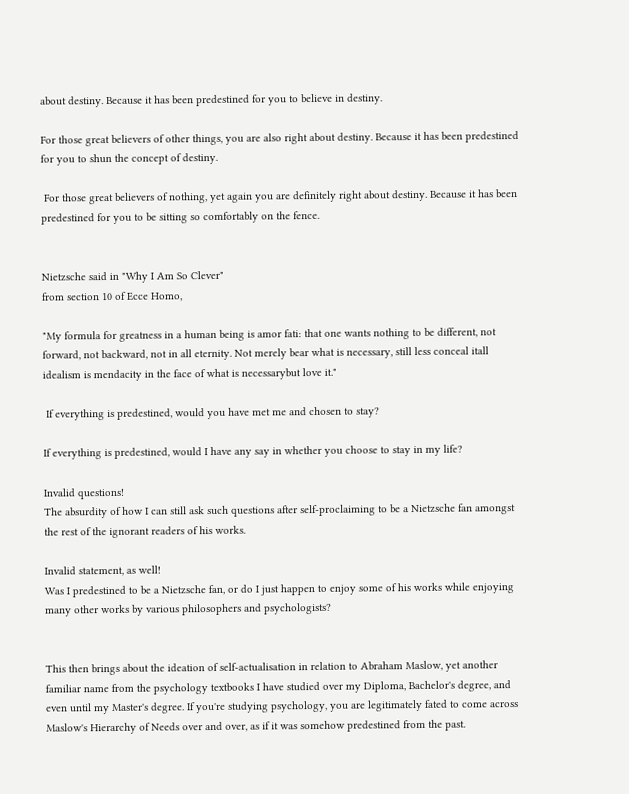about destiny. Because it has been predestined for you to believe in destiny.

For those great believers of other things, you are also right about destiny. Because it has been predestined for you to shun the concept of destiny.

 For those great believers of nothing, yet again you are definitely right about destiny. Because it has been predestined for you to be sitting so comfortably on the fence.


Nietzsche said in "Why I Am So Clever"
from section 10 of Ecce Homo,

"My formula for greatness in a human being is amor fati: that one wants nothing to be different, not forward, not backward, not in all eternity. Not merely bear what is necessary, still less conceal itall idealism is mendacity in the face of what is necessarybut love it."

 If everything is predestined, would you have met me and chosen to stay?

If everything is predestined, would I have any say in whether you choose to stay in my life?

Invalid questions!
The absurdity of how I can still ask such questions after self-proclaiming to be a Nietzsche fan amongst the rest of the ignorant readers of his works.

Invalid statement, as well!
Was I predestined to be a Nietzsche fan, or do I just happen to enjoy some of his works while enjoying many other works by various philosophers and psychologists?


This then brings about the ideation of self-actualisation in relation to Abraham Maslow, yet another familiar name from the psychology textbooks I have studied over my Diploma, Bachelor's degree, and even until my Master's degree. If you're studying psychology, you are legitimately fated to come across Maslow's Hierarchy of Needs over and over, as if it was somehow predestined from the past.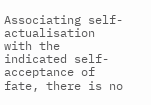Associating self-actualisation with the indicated self-acceptance of fate, there is no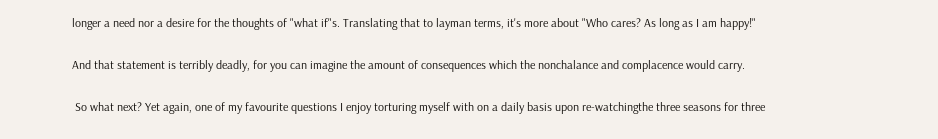longer a need nor a desire for the thoughts of "what if"s. Translating that to layman terms, it's more about "Who cares? As long as I am happy!"

And that statement is terribly deadly, for you can imagine the amount of consequences which the nonchalance and complacence would carry.

 So what next? Yet again, one of my favourite questions I enjoy torturing myself with on a daily basis upon re-watchingthe three seasons for three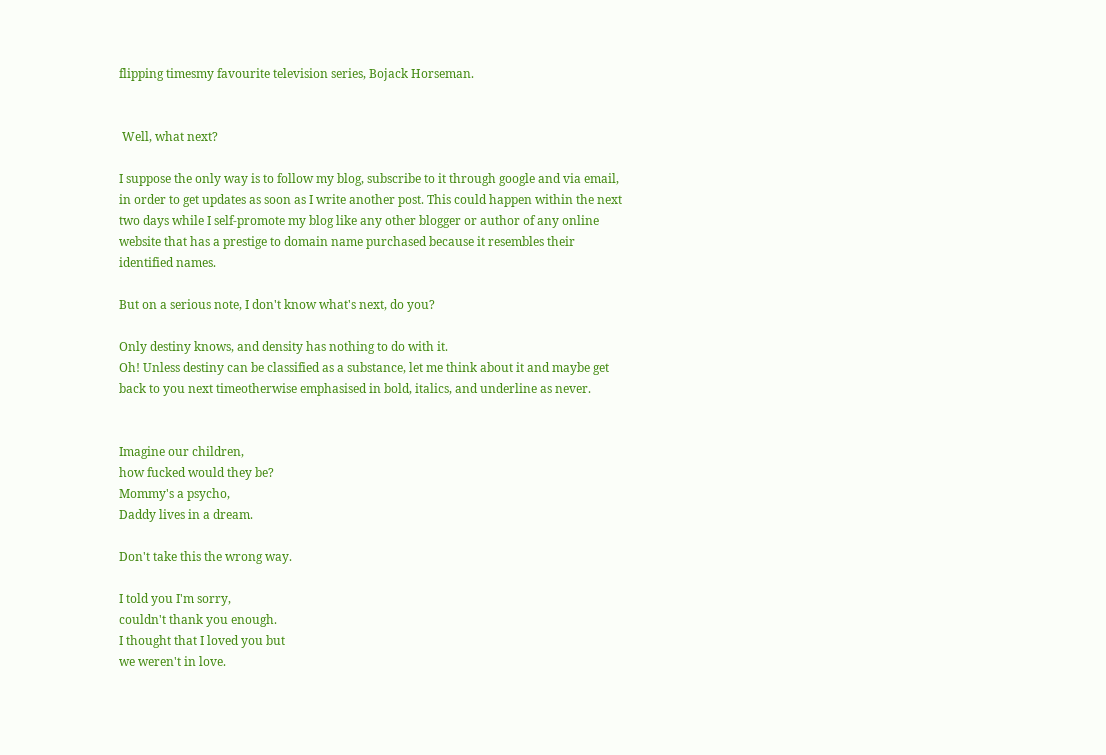flipping timesmy favourite television series, Bojack Horseman.


 Well, what next?

I suppose the only way is to follow my blog, subscribe to it through google and via email, in order to get updates as soon as I write another post. This could happen within the next two days while I self-promote my blog like any other blogger or author of any online website that has a prestige to domain name purchased because it resembles their identified names.

But on a serious note, I don't know what's next, do you?

Only destiny knows, and density has nothing to do with it.
Oh! Unless destiny can be classified as a substance, let me think about it and maybe get back to you next timeotherwise emphasised in bold, italics, and underline as never.


Imagine our children,
how fucked would they be?
Mommy's a psycho,
Daddy lives in a dream.

Don't take this the wrong way.

I told you I'm sorry,
couldn't thank you enough.
I thought that I loved you but
we weren't in love.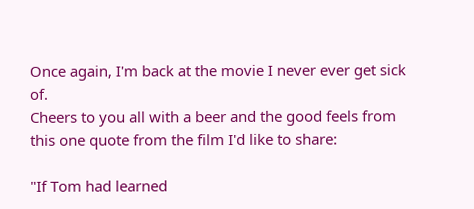Once again, I'm back at the movie I never ever get sick of.
Cheers to you all with a beer and the good feels from this one quote from the film I'd like to share:

"If Tom had learned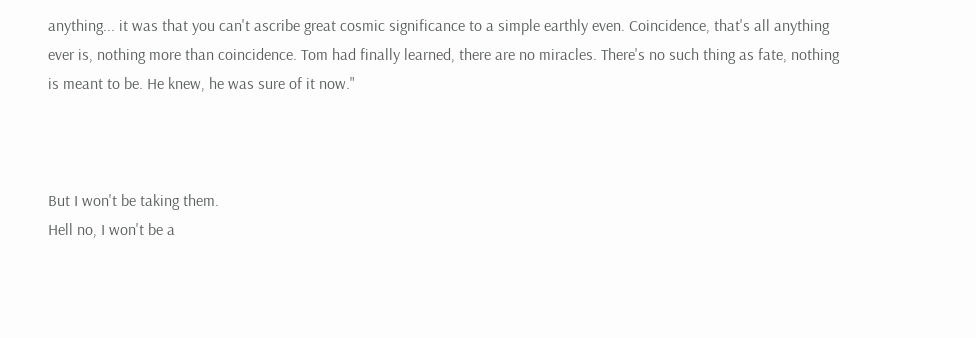anything... it was that you can't ascribe great cosmic significance to a simple earthly even. Coincidence, that's all anything ever is, nothing more than coincidence. Tom had finally learned, there are no miracles. There's no such thing as fate, nothing is meant to be. He knew, he was sure of it now."



But I won't be taking them.
Hell no, I won't be a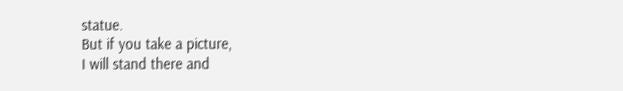statue.
But if you take a picture,
I will stand there and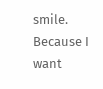smile.
Because I want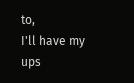to,
I'll have my ups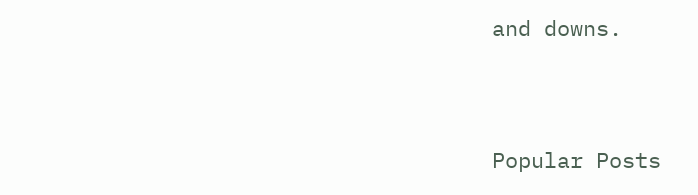and downs.


Popular Posts